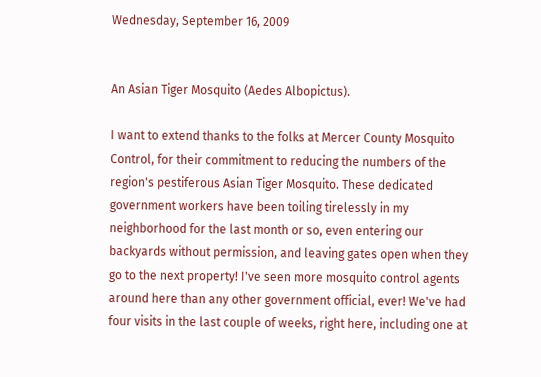Wednesday, September 16, 2009


An Asian Tiger Mosquito (Aedes Albopictus).

I want to extend thanks to the folks at Mercer County Mosquito Control, for their commitment to reducing the numbers of the region's pestiferous Asian Tiger Mosquito. These dedicated government workers have been toiling tirelessly in my neighborhood for the last month or so, even entering our backyards without permission, and leaving gates open when they go to the next property! I've seen more mosquito control agents around here than any other government official, ever! We've had four visits in the last couple of weeks, right here, including one at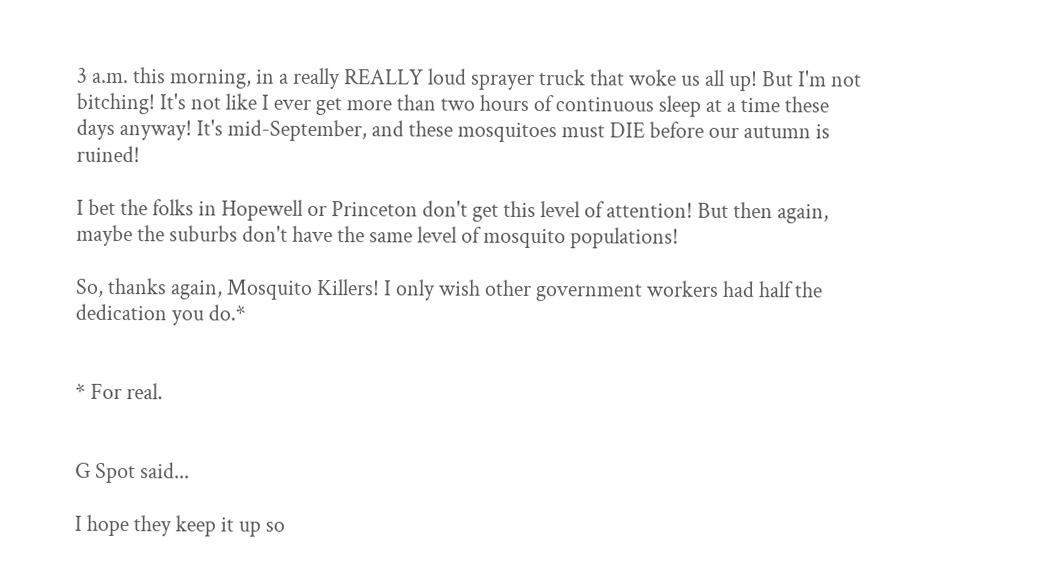3 a.m. this morning, in a really REALLY loud sprayer truck that woke us all up! But I'm not bitching! It's not like I ever get more than two hours of continuous sleep at a time these days anyway! It's mid-September, and these mosquitoes must DIE before our autumn is ruined!

I bet the folks in Hopewell or Princeton don't get this level of attention! But then again, maybe the suburbs don't have the same level of mosquito populations!

So, thanks again, Mosquito Killers! I only wish other government workers had half the dedication you do.*


* For real.


G Spot said...

I hope they keep it up so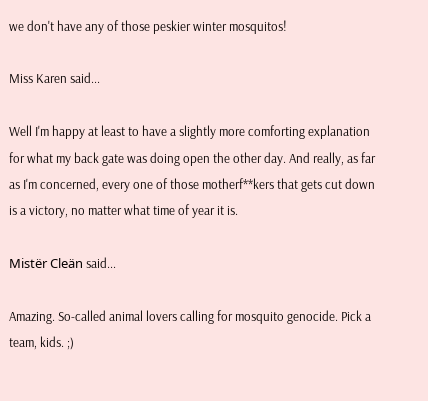we don't have any of those peskier winter mosquitos!

Miss Karen said...

Well I'm happy at least to have a slightly more comforting explanation for what my back gate was doing open the other day. And really, as far as I'm concerned, every one of those motherf**kers that gets cut down is a victory, no matter what time of year it is.

Mistër Cleän said...

Amazing. So-called animal lovers calling for mosquito genocide. Pick a team, kids. ;)